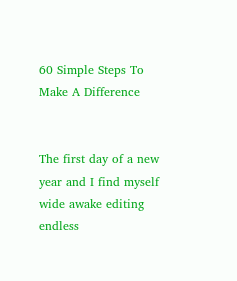60 Simple Steps To Make A Difference


The first day of a new year and I find myself wide awake editing endless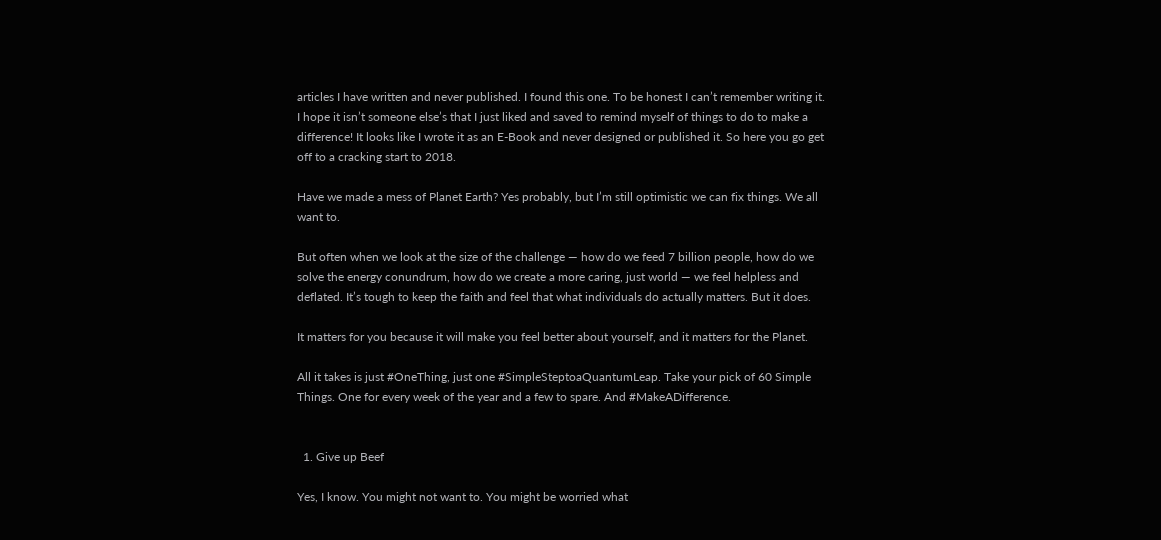articles I have written and never published. I found this one. To be honest I can’t remember writing it. I hope it isn’t someone else’s that I just liked and saved to remind myself of things to do to make a difference! It looks like I wrote it as an E-Book and never designed or published it. So here you go get off to a cracking start to 2018.

Have we made a mess of Planet Earth? Yes probably, but I’m still optimistic we can fix things. We all want to.

But often when we look at the size of the challenge — how do we feed 7 billion people, how do we solve the energy conundrum, how do we create a more caring, just world — we feel helpless and deflated. It’s tough to keep the faith and feel that what individuals do actually matters. But it does.

It matters for you because it will make you feel better about yourself, and it matters for the Planet.

All it takes is just #OneThing, just one #SimpleSteptoaQuantumLeap. Take your pick of 60 Simple Things. One for every week of the year and a few to spare. And #MakeADifference.


  1. Give up Beef

Yes, I know. You might not want to. You might be worried what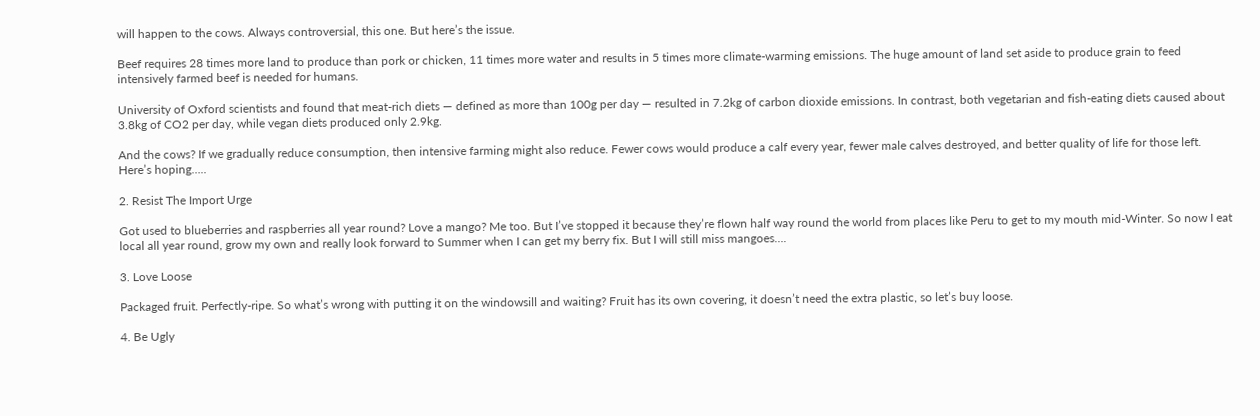will happen to the cows. Always controversial, this one. But here’s the issue.

Beef requires 28 times more land to produce than pork or chicken, 11 times more water and results in 5 times more climate-warming emissions. The huge amount of land set aside to produce grain to feed intensively farmed beef is needed for humans.

University of Oxford scientists and found that meat-rich diets — defined as more than 100g per day — resulted in 7.2kg of carbon dioxide emissions. In contrast, both vegetarian and fish-eating diets caused about 3.8kg of CO2 per day, while vegan diets produced only 2.9kg.

And the cows? If we gradually reduce consumption, then intensive farming might also reduce. Fewer cows would produce a calf every year, fewer male calves destroyed, and better quality of life for those left. Here’s hoping…..

2. Resist The Import Urge

Got used to blueberries and raspberries all year round? Love a mango? Me too. But I’ve stopped it because they’re flown half way round the world from places like Peru to get to my mouth mid-Winter. So now I eat local all year round, grow my own and really look forward to Summer when I can get my berry fix. But I will still miss mangoes….

3. Love Loose

Packaged fruit. Perfectly-ripe. So what’s wrong with putting it on the windowsill and waiting? Fruit has its own covering, it doesn’t need the extra plastic, so let’s buy loose.

4. Be Ugly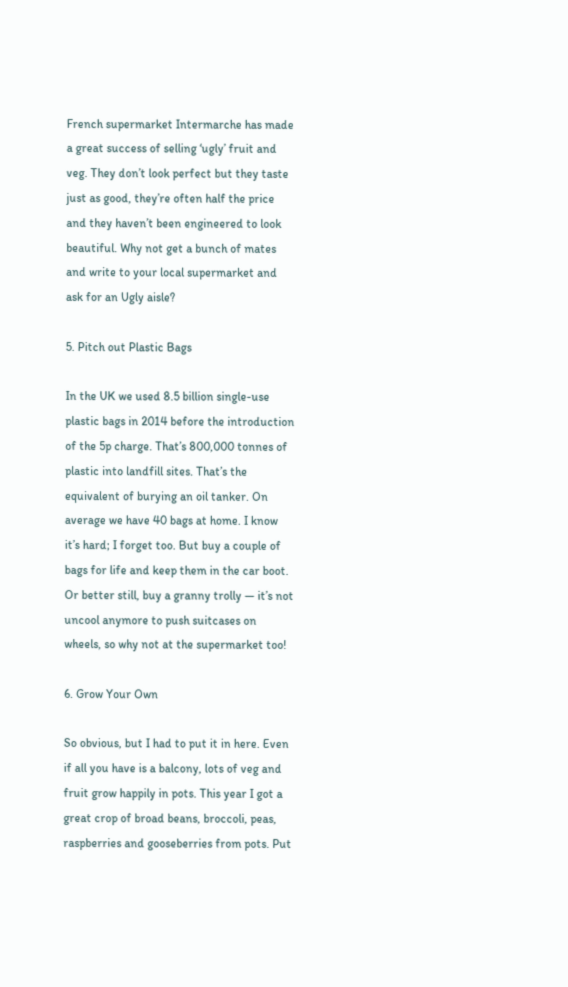French supermarket Intermarche has made a great success of selling ‘ugly’ fruit and veg. They don’t look perfect but they taste just as good, they’re often half the price and they haven’t been engineered to look beautiful. Why not get a bunch of mates and write to your local supermarket and ask for an Ugly aisle?

5. Pitch out Plastic Bags

In the UK we used 8.5 billion single-use plastic bags in 2014 before the introduction of the 5p charge. That’s 800,000 tonnes of plastic into landfill sites. That’s the equivalent of burying an oil tanker. On average we have 40 bags at home. I know it’s hard; I forget too. But buy a couple of bags for life and keep them in the car boot. Or better still, buy a granny trolly — it’s not uncool anymore to push suitcases on wheels, so why not at the supermarket too!

6. Grow Your Own

So obvious, but I had to put it in here. Even if all you have is a balcony, lots of veg and fruit grow happily in pots. This year I got a great crop of broad beans, broccoli, peas, raspberries and gooseberries from pots. Put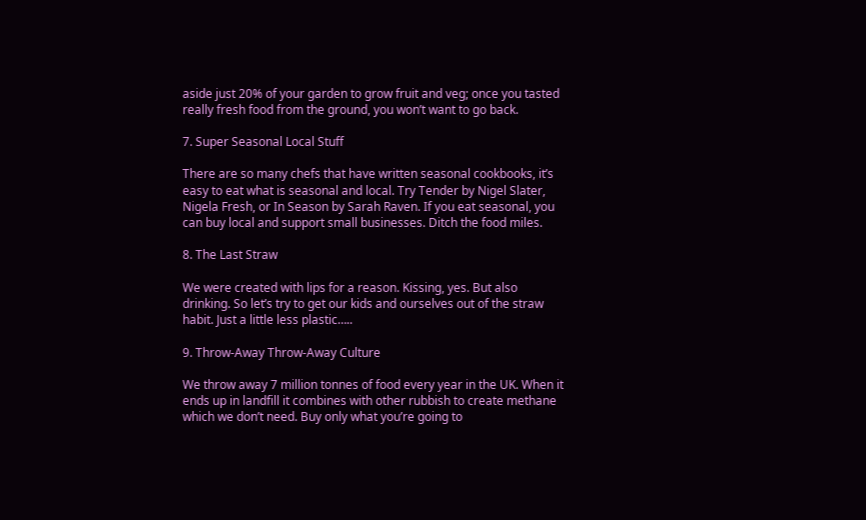aside just 20% of your garden to grow fruit and veg; once you tasted really fresh food from the ground, you won’t want to go back.

7. Super Seasonal Local Stuff

There are so many chefs that have written seasonal cookbooks, it’s easy to eat what is seasonal and local. Try Tender by Nigel Slater, Nigela Fresh, or In Season by Sarah Raven. If you eat seasonal, you can buy local and support small businesses. Ditch the food miles.

8. The Last Straw

We were created with lips for a reason. Kissing, yes. But also drinking. So let’s try to get our kids and ourselves out of the straw habit. Just a little less plastic…..

9. Throw-Away Throw-Away Culture

We throw away 7 million tonnes of food every year in the UK. When it ends up in landfill it combines with other rubbish to create methane which we don’t need. Buy only what you’re going to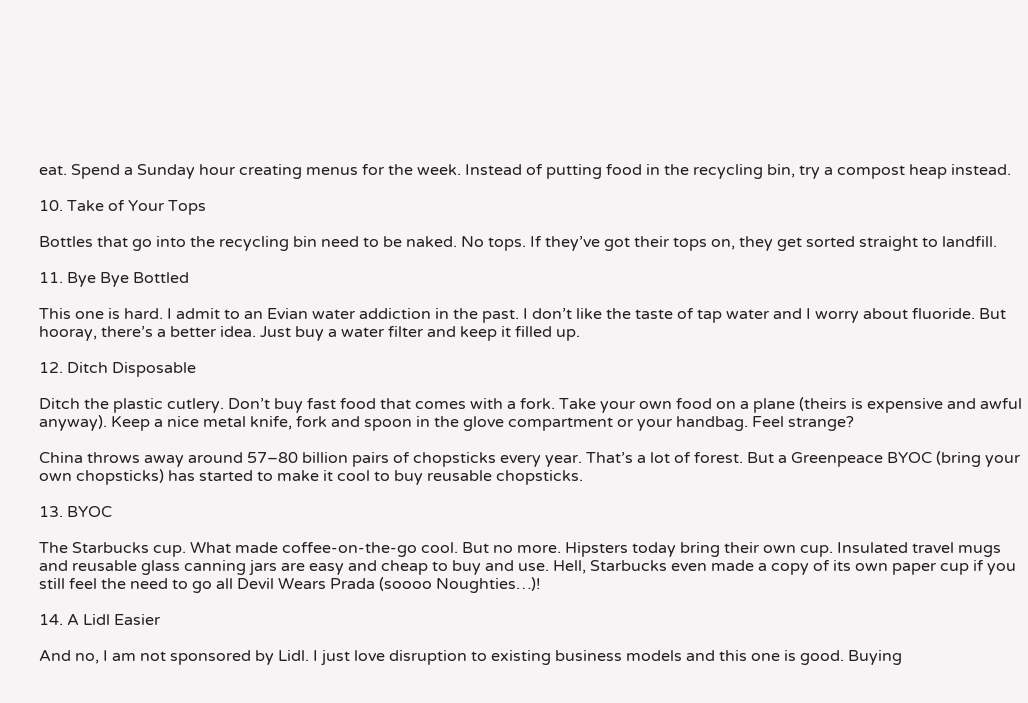eat. Spend a Sunday hour creating menus for the week. Instead of putting food in the recycling bin, try a compost heap instead.

10. Take of Your Tops

Bottles that go into the recycling bin need to be naked. No tops. If they’ve got their tops on, they get sorted straight to landfill.

11. Bye Bye Bottled

This one is hard. I admit to an Evian water addiction in the past. I don’t like the taste of tap water and I worry about fluoride. But hooray, there’s a better idea. Just buy a water filter and keep it filled up.

12. Ditch Disposable

Ditch the plastic cutlery. Don’t buy fast food that comes with a fork. Take your own food on a plane (theirs is expensive and awful anyway). Keep a nice metal knife, fork and spoon in the glove compartment or your handbag. Feel strange?

China throws away around 57–80 billion pairs of chopsticks every year. That’s a lot of forest. But a Greenpeace BYOC (bring your own chopsticks) has started to make it cool to buy reusable chopsticks.

13. BYOC

The Starbucks cup. What made coffee-on-the-go cool. But no more. Hipsters today bring their own cup. Insulated travel mugs and reusable glass canning jars are easy and cheap to buy and use. Hell, Starbucks even made a copy of its own paper cup if you still feel the need to go all Devil Wears Prada (soooo Noughties…)!

14. A Lidl Easier

And no, I am not sponsored by Lidl. I just love disruption to existing business models and this one is good. Buying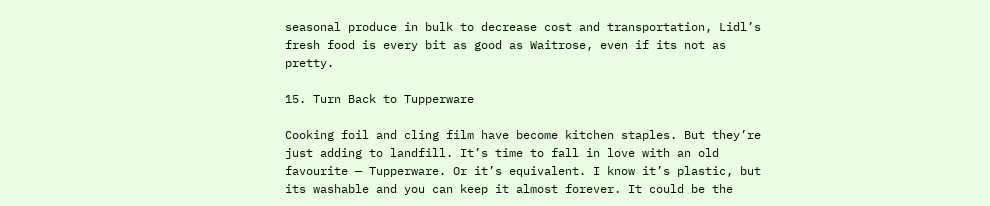seasonal produce in bulk to decrease cost and transportation, Lidl’s fresh food is every bit as good as Waitrose, even if its not as pretty.

15. Turn Back to Tupperware

Cooking foil and cling film have become kitchen staples. But they’re just adding to landfill. It’s time to fall in love with an old favourite — Tupperware. Or it’s equivalent. I know it’s plastic, but its washable and you can keep it almost forever. It could be the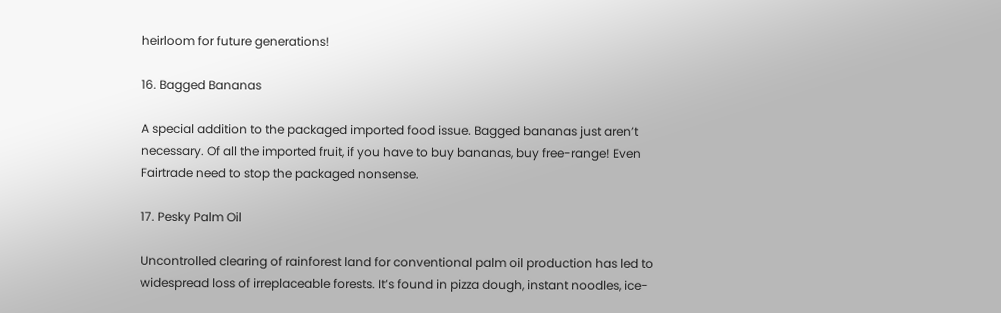heirloom for future generations!

16. Bagged Bananas

A special addition to the packaged imported food issue. Bagged bananas just aren’t necessary. Of all the imported fruit, if you have to buy bananas, buy free-range! Even Fairtrade need to stop the packaged nonsense.

17. Pesky Palm Oil

Uncontrolled clearing of rainforest land for conventional palm oil production has led to widespread loss of irreplaceable forests. It’s found in pizza dough, instant noodles, ice-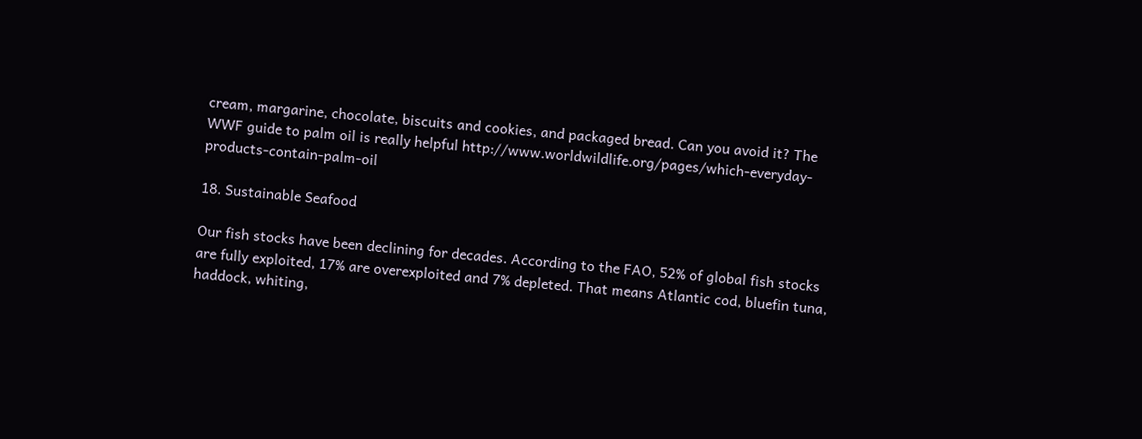cream, margarine, chocolate, biscuits and cookies, and packaged bread. Can you avoid it? The WWF guide to palm oil is really helpful http://www.worldwildlife.org/pages/which-everyday-products-contain-palm-oil

18. Sustainable Seafood

Our fish stocks have been declining for decades. According to the FAO, 52% of global fish stocks are fully exploited, 17% are overexploited and 7% depleted. That means Atlantic cod, bluefin tuna, haddock, whiting,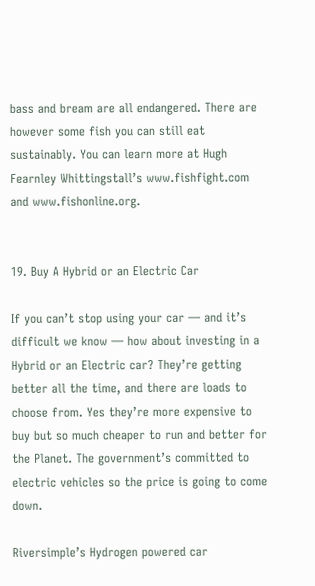bass and bream are all endangered. There are however some fish you can still eat sustainably. You can learn more at Hugh Fearnley Whittingstall’s www.fishfight.com and www.fishonline.org.


19. Buy A Hybrid or an Electric Car

If you can’t stop using your car — and it’s difficult we know — how about investing in a Hybrid or an Electric car? They’re getting better all the time, and there are loads to choose from. Yes they’re more expensive to buy but so much cheaper to run and better for the Planet. The government’s committed to electric vehicles so the price is going to come down.

Riversimple’s Hydrogen powered car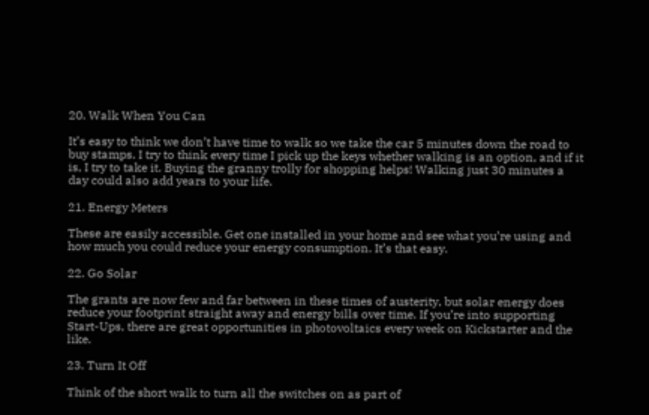20. Walk When You Can

It’s easy to think we don’t have time to walk so we take the car 5 minutes down the road to buy stamps. I try to think every time I pick up the keys whether walking is an option, and if it is, I try to take it. Buying the granny trolly for shopping helps! Walking just 30 minutes a day could also add years to your life.

21. Energy Meters

These are easily accessible. Get one installed in your home and see what you’re using and how much you could reduce your energy consumption. It’s that easy.

22. Go Solar

The grants are now few and far between in these times of austerity, but solar energy does reduce your footprint straight away and energy bills over time. If you’re into supporting Start-Ups, there are great opportunities in photovoltaics every week on Kickstarter and the like.

23. Turn It Off

Think of the short walk to turn all the switches on as part of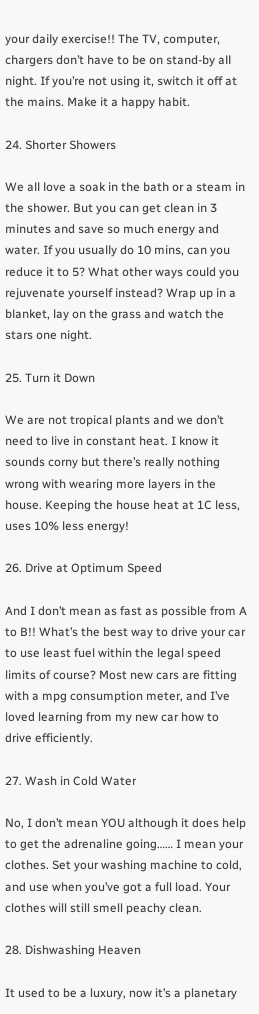your daily exercise!! The TV, computer, chargers don’t have to be on stand-by all night. If you’re not using it, switch it off at the mains. Make it a happy habit.

24. Shorter Showers

We all love a soak in the bath or a steam in the shower. But you can get clean in 3 minutes and save so much energy and water. If you usually do 10 mins, can you reduce it to 5? What other ways could you rejuvenate yourself instead? Wrap up in a blanket, lay on the grass and watch the stars one night.

25. Turn it Down

We are not tropical plants and we don’t need to live in constant heat. I know it sounds corny but there’s really nothing wrong with wearing more layers in the house. Keeping the house heat at 1C less, uses 10% less energy!

26. Drive at Optimum Speed

And I don’t mean as fast as possible from A to B!! What’s the best way to drive your car to use least fuel within the legal speed limits of course? Most new cars are fitting with a mpg consumption meter, and I’ve loved learning from my new car how to drive efficiently.

27. Wash in Cold Water

No, I don’t mean YOU although it does help to get the adrenaline going…… I mean your clothes. Set your washing machine to cold, and use when you’ve got a full load. Your clothes will still smell peachy clean.

28. Dishwashing Heaven

It used to be a luxury, now it’s a planetary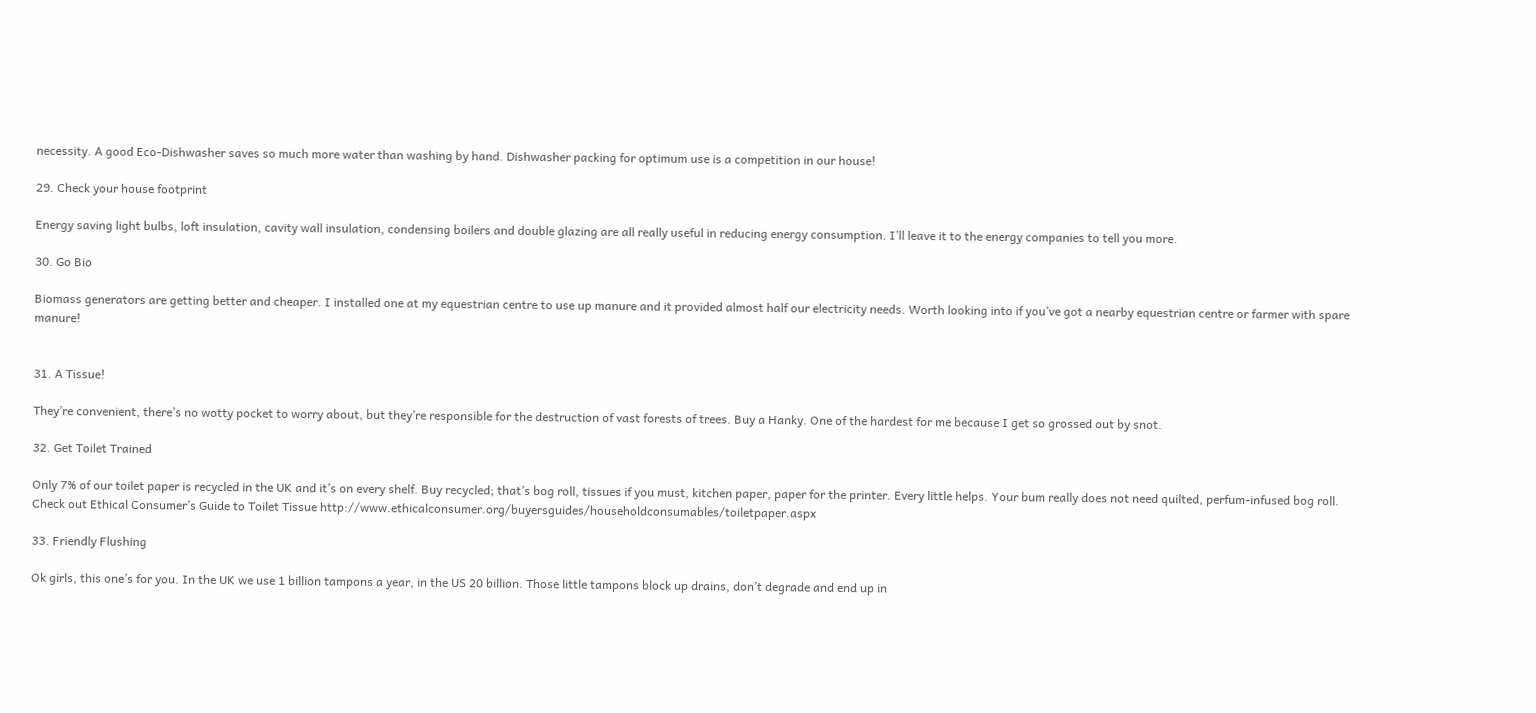necessity. A good Eco-Dishwasher saves so much more water than washing by hand. Dishwasher packing for optimum use is a competition in our house!

29. Check your house footprint

Energy saving light bulbs, loft insulation, cavity wall insulation, condensing boilers and double glazing are all really useful in reducing energy consumption. I’ll leave it to the energy companies to tell you more.

30. Go Bio

Biomass generators are getting better and cheaper. I installed one at my equestrian centre to use up manure and it provided almost half our electricity needs. Worth looking into if you’ve got a nearby equestrian centre or farmer with spare manure!


31. A Tissue!

They’re convenient, there’s no wotty pocket to worry about, but they’re responsible for the destruction of vast forests of trees. Buy a Hanky. One of the hardest for me because I get so grossed out by snot.

32. Get Toilet Trained

Only 7% of our toilet paper is recycled in the UK and it’s on every shelf. Buy recycled; that’s bog roll, tissues if you must, kitchen paper, paper for the printer. Every little helps. Your bum really does not need quilted, perfum-infused bog roll. Check out Ethical Consumer’s Guide to Toilet Tissue http://www.ethicalconsumer.org/buyersguides/householdconsumables/toiletpaper.aspx

33. Friendly Flushing

Ok girls, this one’s for you. In the UK we use 1 billion tampons a year, in the US 20 billion. Those little tampons block up drains, don’t degrade and end up in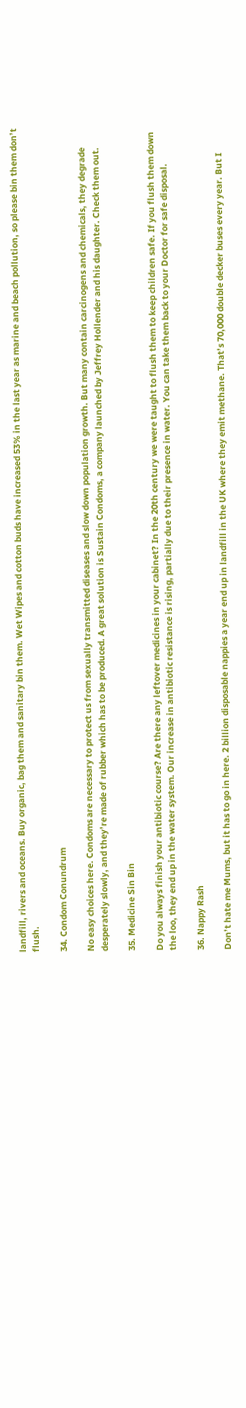landfill, rivers and oceans. Buy organic, bag them and sanitary bin them. Wet Wipes and cotton buds have increased 53% in the last year as marine and beach pollution, so please bin them don’t flush.

34. Condom Conundrum

No easy choices here. Condoms are necessary to protect us from sexually transmitted diseases and slow down population growth. But many contain carcinogens and chemicals, they degrade desperately slowly, and they’re made of rubber which has to be produced. A great solution is Sustain Condoms, a company launched by Jeffrey Hollender and his daughter. Check them out.

35. Medicine Sin Bin

Do you always finish your antibiotic course? Are there any leftover medicines in your cabinet? In the 20th century we were taught to flush them to keep children safe. If you flush them down the loo, they end up in the water system. Our increase in antibiotic resistance is rising, partially due to their presence in water. You can take them back to your Doctor for safe disposal.

36. Nappy Rash

Don’t hate me Mums, but it has to go in here. 2 billion disposable nappies a year end up in landfill in the UK where they emit methane. That’s 70,000 double decker buses every year. But I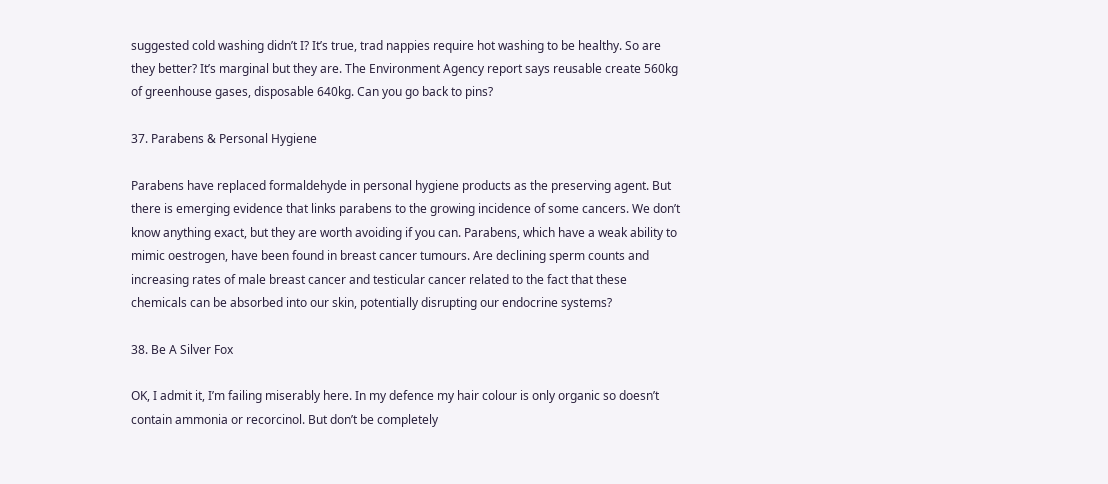suggested cold washing didn’t I? It’s true, trad nappies require hot washing to be healthy. So are they better? It’s marginal but they are. The Environment Agency report says reusable create 560kg of greenhouse gases, disposable 640kg. Can you go back to pins?

37. Parabens & Personal Hygiene

Parabens have replaced formaldehyde in personal hygiene products as the preserving agent. But there is emerging evidence that links parabens to the growing incidence of some cancers. We don’t know anything exact, but they are worth avoiding if you can. Parabens, which have a weak ability to mimic oestrogen, have been found in breast cancer tumours. Are declining sperm counts and increasing rates of male breast cancer and testicular cancer related to the fact that these chemicals can be absorbed into our skin, potentially disrupting our endocrine systems?

38. Be A Silver Fox

OK, I admit it, I’m failing miserably here. In my defence my hair colour is only organic so doesn’t contain ammonia or recorcinol. But don’t be completely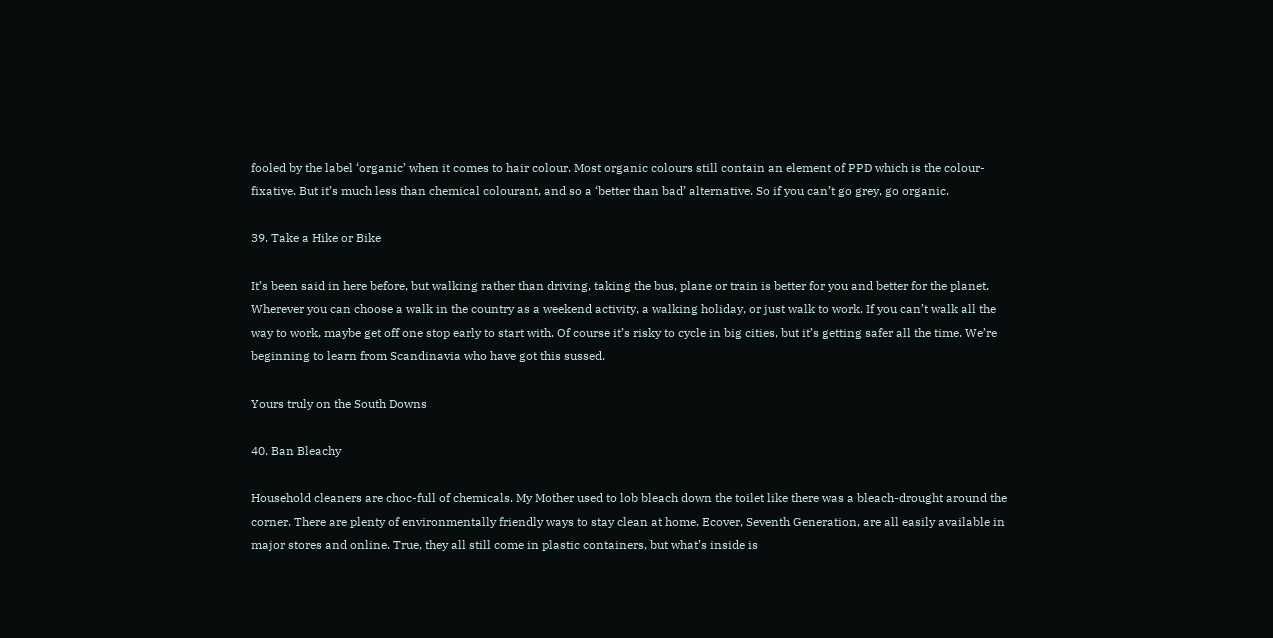fooled by the label ‘organic’ when it comes to hair colour. Most organic colours still contain an element of PPD which is the colour-fixative. But it’s much less than chemical colourant, and so a ‘better than bad’ alternative. So if you can’t go grey, go organic.

39. Take a Hike or Bike

It’s been said in here before, but walking rather than driving, taking the bus, plane or train is better for you and better for the planet. Wherever you can choose a walk in the country as a weekend activity, a walking holiday, or just walk to work. If you can’t walk all the way to work, maybe get off one stop early to start with. Of course it’s risky to cycle in big cities, but it’s getting safer all the time. We’re beginning to learn from Scandinavia who have got this sussed.

Yours truly on the South Downs

40. Ban Bleachy

Household cleaners are choc-full of chemicals. My Mother used to lob bleach down the toilet like there was a bleach-drought around the corner. There are plenty of environmentally friendly ways to stay clean at home. Ecover, Seventh Generation, are all easily available in major stores and online. True, they all still come in plastic containers, but what’s inside is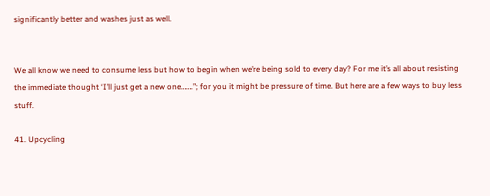significantly better and washes just as well.


We all know we need to consume less but how to begin when we’re being sold to every day? For me it’s all about resisting the immediate thought ‘I’ll just get a new one…….”; for you it might be pressure of time. But here are a few ways to buy less stuff.

41. Upcycling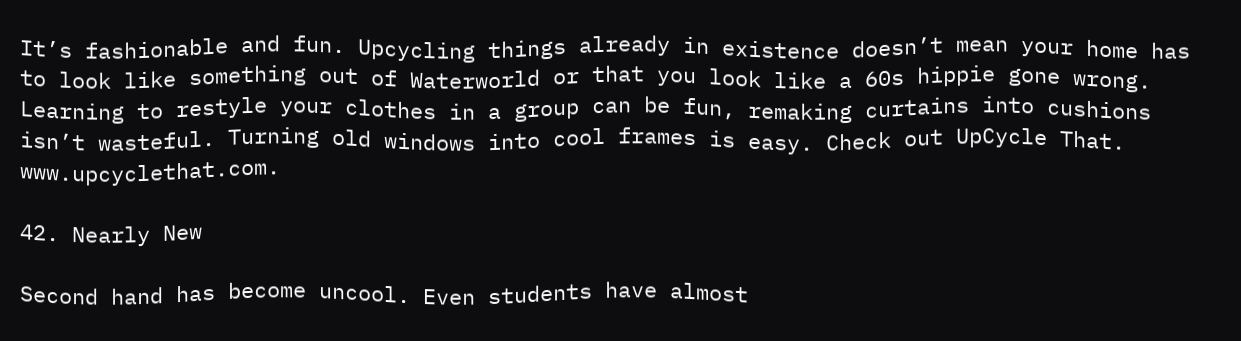It’s fashionable and fun. Upcycling things already in existence doesn’t mean your home has to look like something out of Waterworld or that you look like a 60s hippie gone wrong. Learning to restyle your clothes in a group can be fun, remaking curtains into cushions isn’t wasteful. Turning old windows into cool frames is easy. Check out UpCycle That. www.upcyclethat.com.

42. Nearly New

Second hand has become uncool. Even students have almost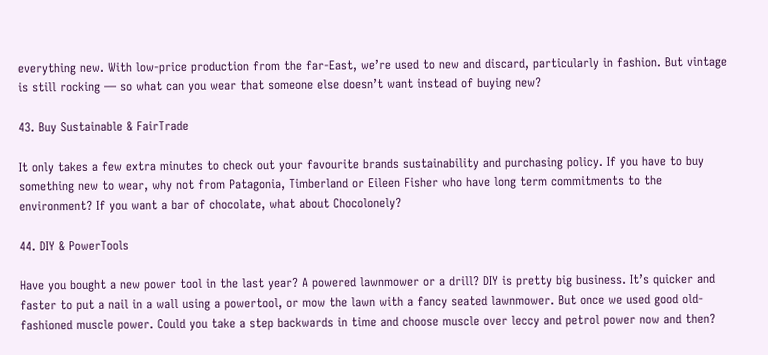everything new. With low-price production from the far-East, we’re used to new and discard, particularly in fashion. But vintage is still rocking — so what can you wear that someone else doesn’t want instead of buying new?

43. Buy Sustainable & FairTrade

It only takes a few extra minutes to check out your favourite brands sustainability and purchasing policy. If you have to buy something new to wear, why not from Patagonia, Timberland or Eileen Fisher who have long term commitments to the environment? If you want a bar of chocolate, what about Chocolonely?

44. DIY & PowerTools

Have you bought a new power tool in the last year? A powered lawnmower or a drill? DIY is pretty big business. It’s quicker and faster to put a nail in a wall using a powertool, or mow the lawn with a fancy seated lawnmower. But once we used good old-fashioned muscle power. Could you take a step backwards in time and choose muscle over leccy and petrol power now and then?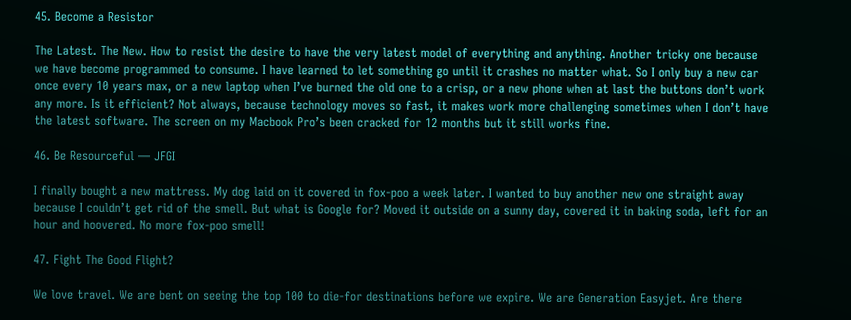45. Become a Resistor

The Latest. The New. How to resist the desire to have the very latest model of everything and anything. Another tricky one because we have become programmed to consume. I have learned to let something go until it crashes no matter what. So I only buy a new car once every 10 years max, or a new laptop when I’ve burned the old one to a crisp, or a new phone when at last the buttons don’t work any more. Is it efficient? Not always, because technology moves so fast, it makes work more challenging sometimes when I don’t have the latest software. The screen on my Macbook Pro’s been cracked for 12 months but it still works fine.

46. Be Resourceful — JFGI

I finally bought a new mattress. My dog laid on it covered in fox-poo a week later. I wanted to buy another new one straight away because I couldn’t get rid of the smell. But what is Google for? Moved it outside on a sunny day, covered it in baking soda, left for an hour and hoovered. No more fox-poo smell!

47. Fight The Good Flight?

We love travel. We are bent on seeing the top 100 to die-for destinations before we expire. We are Generation Easyjet. Are there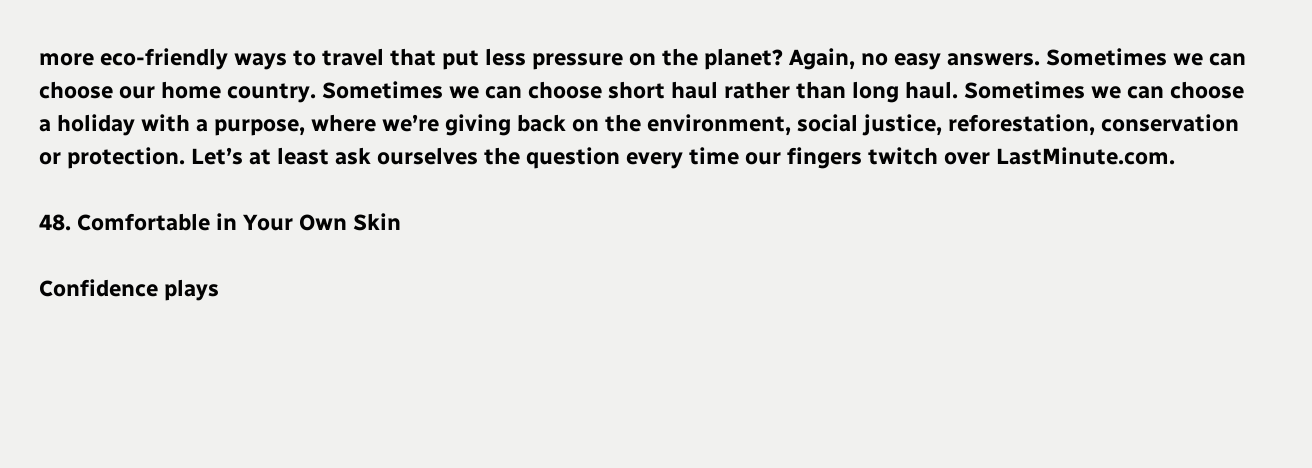more eco-friendly ways to travel that put less pressure on the planet? Again, no easy answers. Sometimes we can choose our home country. Sometimes we can choose short haul rather than long haul. Sometimes we can choose a holiday with a purpose, where we’re giving back on the environment, social justice, reforestation, conservation or protection. Let’s at least ask ourselves the question every time our fingers twitch over LastMinute.com.

48. Comfortable in Your Own Skin

Confidence plays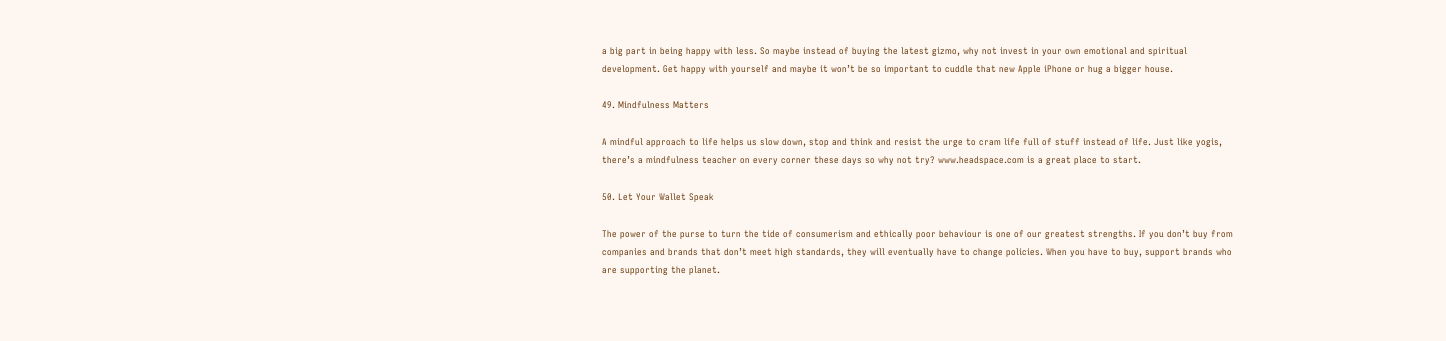a big part in being happy with less. So maybe instead of buying the latest gizmo, why not invest in your own emotional and spiritual development. Get happy with yourself and maybe it won’t be so important to cuddle that new Apple iPhone or hug a bigger house.

49. Mindfulness Matters

A mindful approach to life helps us slow down, stop and think and resist the urge to cram life full of stuff instead of life. Just like yogis, there’s a mindfulness teacher on every corner these days so why not try? www.headspace.com is a great place to start.

50. Let Your Wallet Speak

The power of the purse to turn the tide of consumerism and ethically poor behaviour is one of our greatest strengths. If you don’t buy from companies and brands that don’t meet high standards, they will eventually have to change policies. When you have to buy, support brands who are supporting the planet.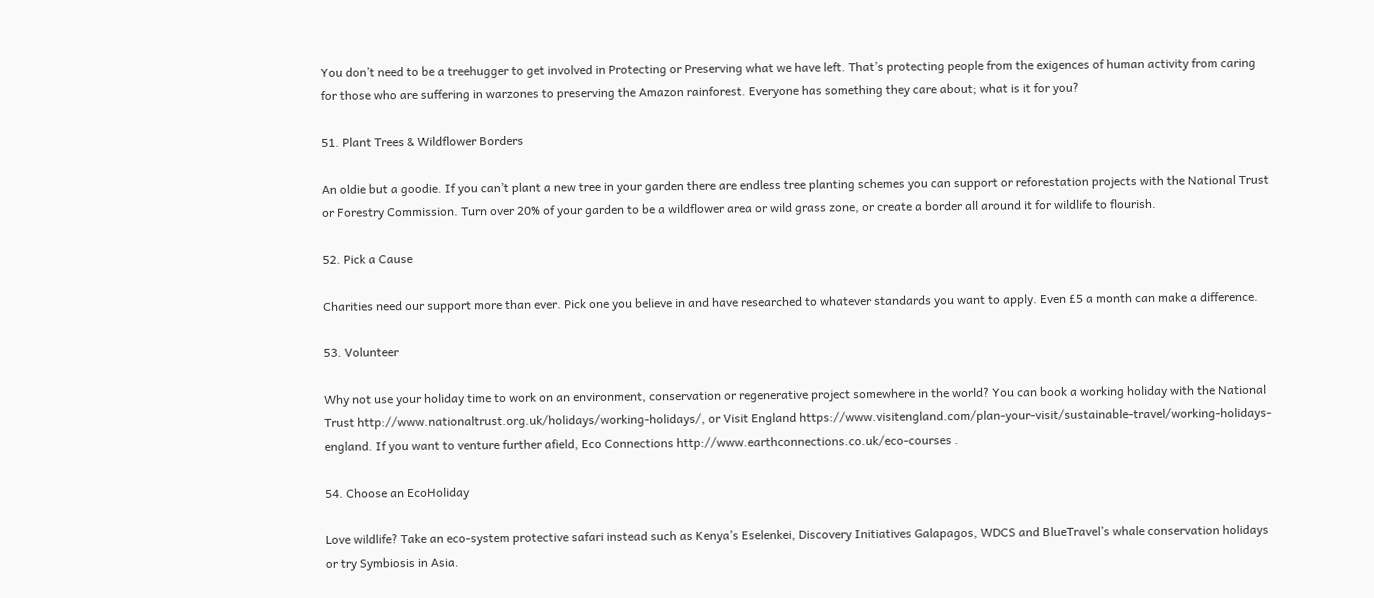You don’t need to be a treehugger to get involved in Protecting or Preserving what we have left. That’s protecting people from the exigences of human activity from caring for those who are suffering in warzones to preserving the Amazon rainforest. Everyone has something they care about; what is it for you?

51. Plant Trees & Wildflower Borders

An oldie but a goodie. If you can’t plant a new tree in your garden there are endless tree planting schemes you can support or reforestation projects with the National Trust or Forestry Commission. Turn over 20% of your garden to be a wildflower area or wild grass zone, or create a border all around it for wildlife to flourish.

52. Pick a Cause

Charities need our support more than ever. Pick one you believe in and have researched to whatever standards you want to apply. Even £5 a month can make a difference.

53. Volunteer

Why not use your holiday time to work on an environment, conservation or regenerative project somewhere in the world? You can book a working holiday with the National Trust http://www.nationaltrust.org.uk/holidays/working-holidays/, or Visit England https://www.visitengland.com/plan-your-visit/sustainable-travel/working-holidays-england. If you want to venture further afield, Eco Connections http://www.earthconnections.co.uk/eco-courses .

54. Choose an EcoHoliday

Love wildlife? Take an eco-system protective safari instead such as Kenya’s Eselenkei, Discovery Initiatives Galapagos, WDCS and BlueTravel’s whale conservation holidays or try Symbiosis in Asia.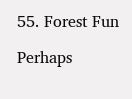55. Forest Fun

Perhaps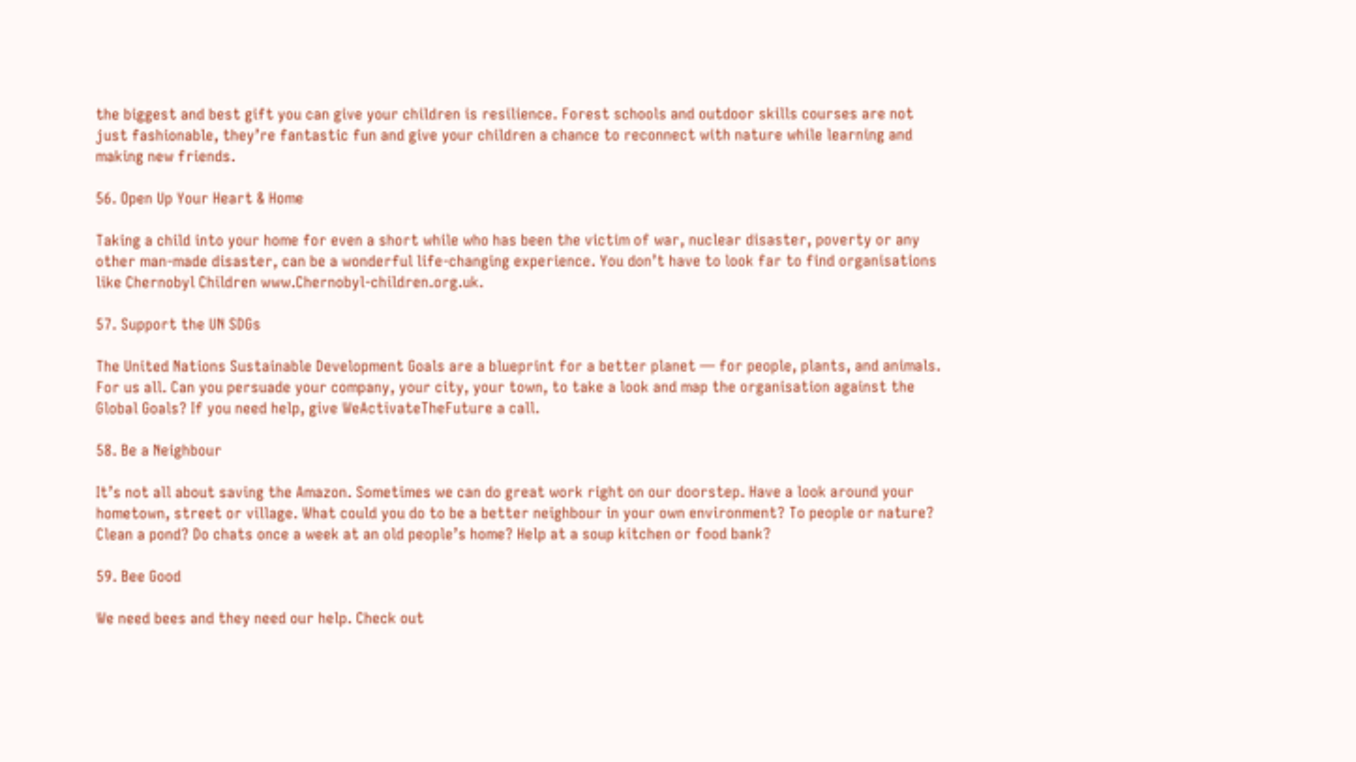the biggest and best gift you can give your children is resilience. Forest schools and outdoor skills courses are not just fashionable, they’re fantastic fun and give your children a chance to reconnect with nature while learning and making new friends.

56. Open Up Your Heart & Home

Taking a child into your home for even a short while who has been the victim of war, nuclear disaster, poverty or any other man-made disaster, can be a wonderful life-changing experience. You don’t have to look far to find organisations like Chernobyl Children www.Chernobyl-children.org.uk.

57. Support the UN SDGs

The United Nations Sustainable Development Goals are a blueprint for a better planet — for people, plants, and animals. For us all. Can you persuade your company, your city, your town, to take a look and map the organisation against the Global Goals? If you need help, give WeActivateTheFuture a call.

58. Be a Neighbour

It’s not all about saving the Amazon. Sometimes we can do great work right on our doorstep. Have a look around your hometown, street or village. What could you do to be a better neighbour in your own environment? To people or nature? Clean a pond? Do chats once a week at an old people’s home? Help at a soup kitchen or food bank?

59. Bee Good

We need bees and they need our help. Check out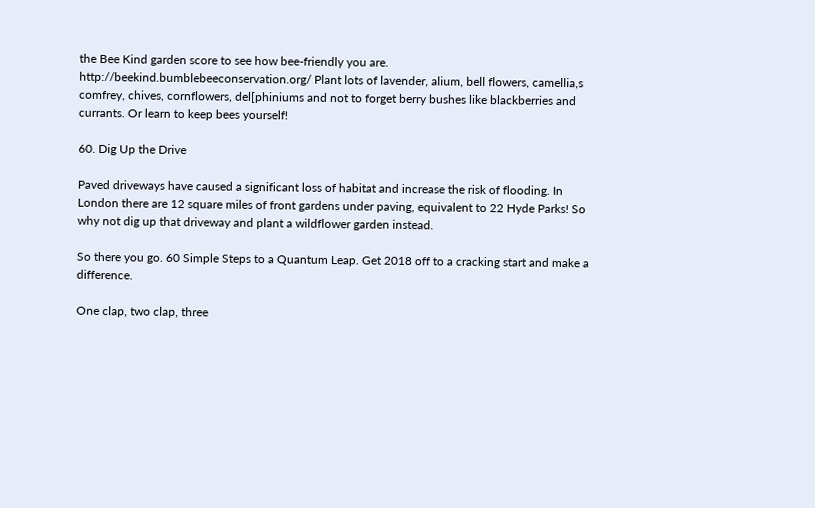the Bee Kind garden score to see how bee-friendly you are. http://beekind.bumblebeeconservation.org/ Plant lots of lavender, alium, bell flowers, camellia,s comfrey, chives, cornflowers, del[phiniums and not to forget berry bushes like blackberries and currants. Or learn to keep bees yourself!

60. Dig Up the Drive

Paved driveways have caused a significant loss of habitat and increase the risk of flooding. In London there are 12 square miles of front gardens under paving, equivalent to 22 Hyde Parks! So why not dig up that driveway and plant a wildflower garden instead.

So there you go. 60 Simple Steps to a Quantum Leap. Get 2018 off to a cracking start and make a difference.

One clap, two clap, three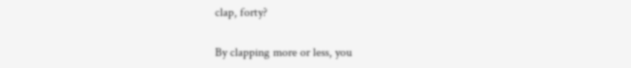clap, forty?

By clapping more or less, you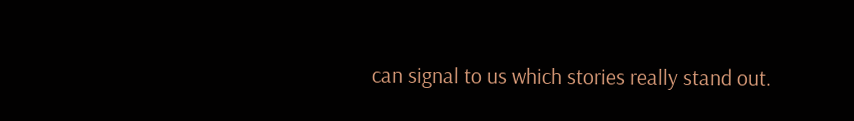can signal to us which stories really stand out.